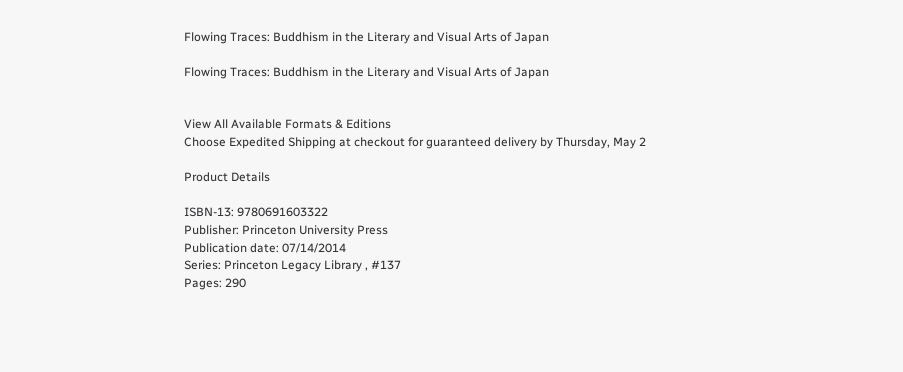Flowing Traces: Buddhism in the Literary and Visual Arts of Japan

Flowing Traces: Buddhism in the Literary and Visual Arts of Japan


View All Available Formats & Editions
Choose Expedited Shipping at checkout for guaranteed delivery by Thursday, May 2

Product Details

ISBN-13: 9780691603322
Publisher: Princeton University Press
Publication date: 07/14/2014
Series: Princeton Legacy Library , #137
Pages: 290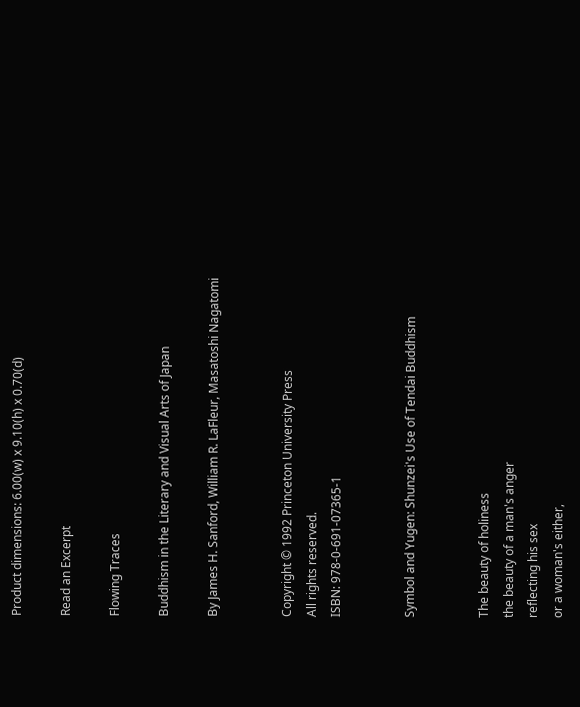Product dimensions: 6.00(w) x 9.10(h) x 0.70(d)

Read an Excerpt

Flowing Traces

Buddhism in the Literary and Visual Arts of Japan

By James H. Sanford, William R. LaFleur, Masatoshi Nagatomi


Copyright © 1992 Princeton University Press
All rights reserved.
ISBN: 978-0-691-07365-1


Symbol and Yugen: Shunzei's Use of Tendai Buddhism


The beauty of holiness
the beauty of a man's anger
reflecting his sex
or a woman's either,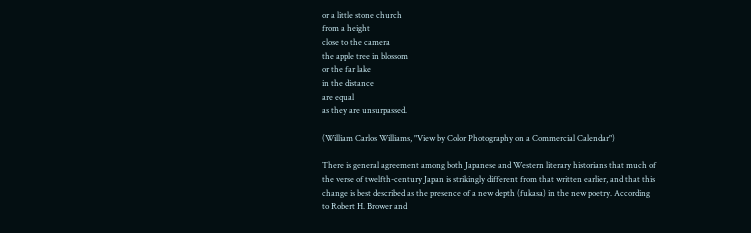or a little stone church
from a height
close to the camera
the apple tree in blossom
or the far lake
in the distance
are equal
as they are unsurpassed.

(William Carlos Williams, "View by Color Photography on a Commercial Calendar")

There is general agreement among both Japanese and Western literary historians that much of the verse of twelfth-century Japan is strikingly different from that written earlier, and that this change is best described as the presence of a new depth (fukasa) in the new poetry. According to Robert H. Brower and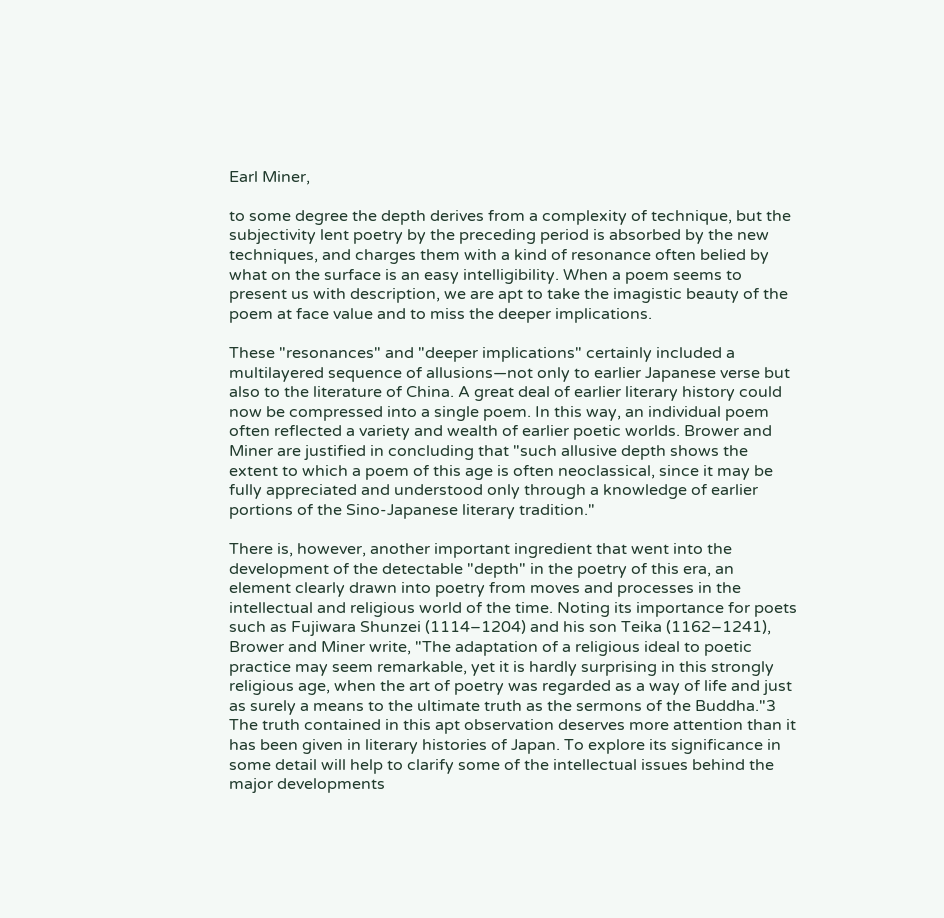Earl Miner,

to some degree the depth derives from a complexity of technique, but the subjectivity lent poetry by the preceding period is absorbed by the new techniques, and charges them with a kind of resonance often belied by what on the surface is an easy intelligibility. When a poem seems to present us with description, we are apt to take the imagistic beauty of the poem at face value and to miss the deeper implications.

These "resonances" and "deeper implications" certainly included a multilayered sequence of allusions—not only to earlier Japanese verse but also to the literature of China. A great deal of earlier literary history could now be compressed into a single poem. In this way, an individual poem often reflected a variety and wealth of earlier poetic worlds. Brower and Miner are justified in concluding that "such allusive depth shows the extent to which a poem of this age is often neoclassical, since it may be fully appreciated and understood only through a knowledge of earlier portions of the Sino-Japanese literary tradition."

There is, however, another important ingredient that went into the development of the detectable "depth" in the poetry of this era, an element clearly drawn into poetry from moves and processes in the intellectual and religious world of the time. Noting its importance for poets such as Fujiwara Shunzei (1114–1204) and his son Teika (1162–1241), Brower and Miner write, "The adaptation of a religious ideal to poetic practice may seem remarkable, yet it is hardly surprising in this strongly religious age, when the art of poetry was regarded as a way of life and just as surely a means to the ultimate truth as the sermons of the Buddha."3 The truth contained in this apt observation deserves more attention than it has been given in literary histories of Japan. To explore its significance in some detail will help to clarify some of the intellectual issues behind the major developments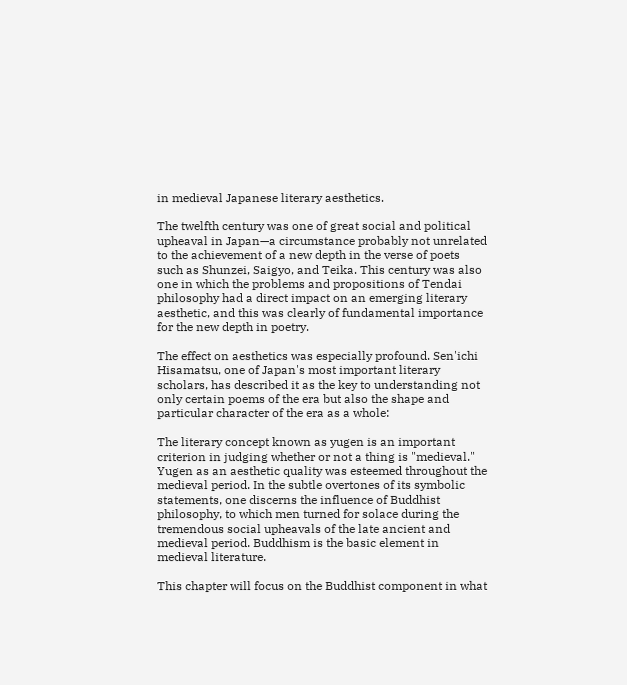in medieval Japanese literary aesthetics.

The twelfth century was one of great social and political upheaval in Japan—a circumstance probably not unrelated to the achievement of a new depth in the verse of poets such as Shunzei, Saigyo, and Teika. This century was also one in which the problems and propositions of Tendai philosophy had a direct impact on an emerging literary aesthetic, and this was clearly of fundamental importance for the new depth in poetry.

The effect on aesthetics was especially profound. Sen'ichi Hisamatsu, one of Japan's most important literary scholars, has described it as the key to understanding not only certain poems of the era but also the shape and particular character of the era as a whole:

The literary concept known as yugen is an important criterion in judging whether or not a thing is "medieval." Yugen as an aesthetic quality was esteemed throughout the medieval period. In the subtle overtones of its symbolic statements, one discerns the influence of Buddhist philosophy, to which men turned for solace during the tremendous social upheavals of the late ancient and medieval period. Buddhism is the basic element in medieval literature.

This chapter will focus on the Buddhist component in what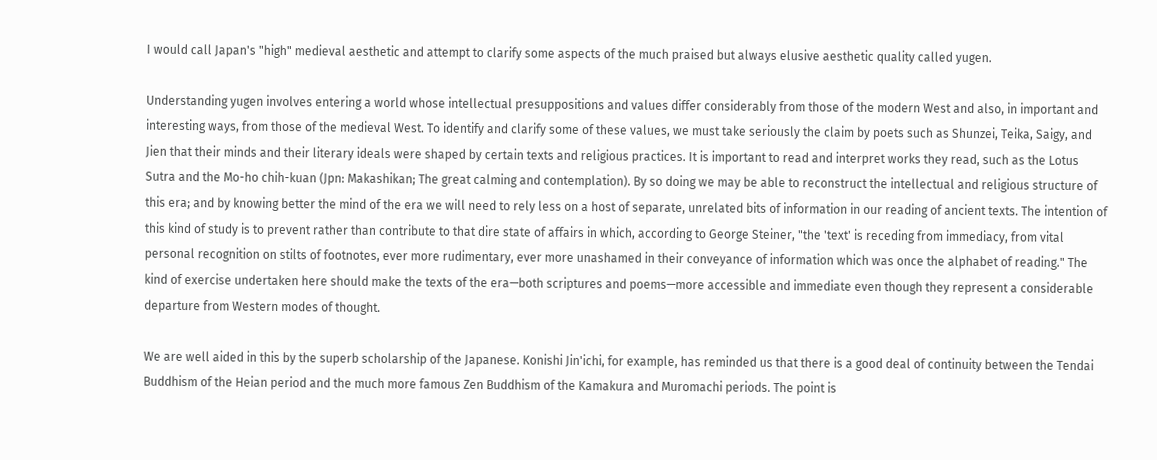I would call Japan's "high" medieval aesthetic and attempt to clarify some aspects of the much praised but always elusive aesthetic quality called yugen.

Understanding yugen involves entering a world whose intellectual presuppositions and values differ considerably from those of the modern West and also, in important and interesting ways, from those of the medieval West. To identify and clarify some of these values, we must take seriously the claim by poets such as Shunzei, Teika, Saigy, and Jien that their minds and their literary ideals were shaped by certain texts and religious practices. It is important to read and interpret works they read, such as the Lotus Sutra and the Mo-ho chih-kuan (Jpn: Makashikan; The great calming and contemplation). By so doing we may be able to reconstruct the intellectual and religious structure of this era; and by knowing better the mind of the era we will need to rely less on a host of separate, unrelated bits of information in our reading of ancient texts. The intention of this kind of study is to prevent rather than contribute to that dire state of affairs in which, according to George Steiner, "the 'text' is receding from immediacy, from vital personal recognition on stilts of footnotes, ever more rudimentary, ever more unashamed in their conveyance of information which was once the alphabet of reading." The kind of exercise undertaken here should make the texts of the era—both scriptures and poems—more accessible and immediate even though they represent a considerable departure from Western modes of thought.

We are well aided in this by the superb scholarship of the Japanese. Konishi Jin'ichi, for example, has reminded us that there is a good deal of continuity between the Tendai Buddhism of the Heian period and the much more famous Zen Buddhism of the Kamakura and Muromachi periods. The point is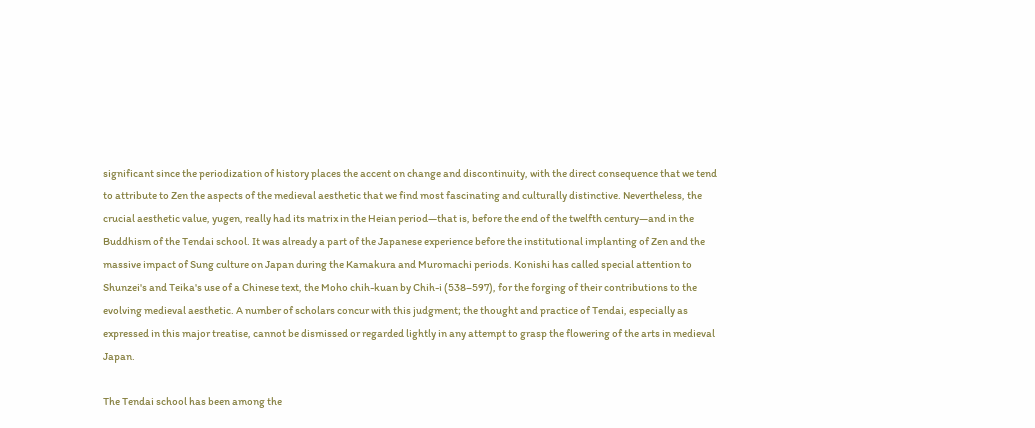significant since the periodization of history places the accent on change and discontinuity, with the direct consequence that we tend to attribute to Zen the aspects of the medieval aesthetic that we find most fascinating and culturally distinctive. Nevertheless, the crucial aesthetic value, yugen, really had its matrix in the Heian period—that is, before the end of the twelfth century—and in the Buddhism of the Tendai school. It was already a part of the Japanese experience before the institutional implanting of Zen and the massive impact of Sung culture on Japan during the Kamakura and Muromachi periods. Konishi has called special attention to Shunzei's and Teika's use of a Chinese text, the Moho chih-kuan by Chih-i (538–597), for the forging of their contributions to the evolving medieval aesthetic. A number of scholars concur with this judgment; the thought and practice of Tendai, especially as expressed in this major treatise, cannot be dismissed or regarded lightly in any attempt to grasp the flowering of the arts in medieval Japan.

The Tendai school has been among the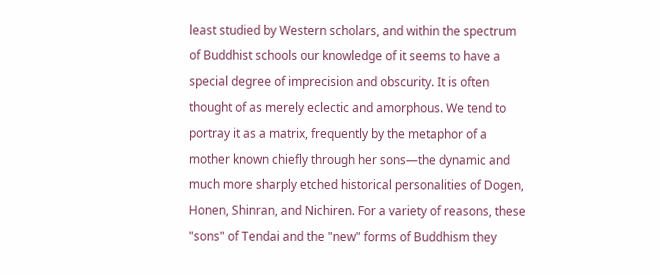least studied by Western scholars, and within the spectrum of Buddhist schools our knowledge of it seems to have a special degree of imprecision and obscurity. It is often thought of as merely eclectic and amorphous. We tend to portray it as a matrix, frequently by the metaphor of a mother known chiefly through her sons—the dynamic and much more sharply etched historical personalities of Dogen, Honen, Shinran, and Nichiren. For a variety of reasons, these "sons" of Tendai and the "new" forms of Buddhism they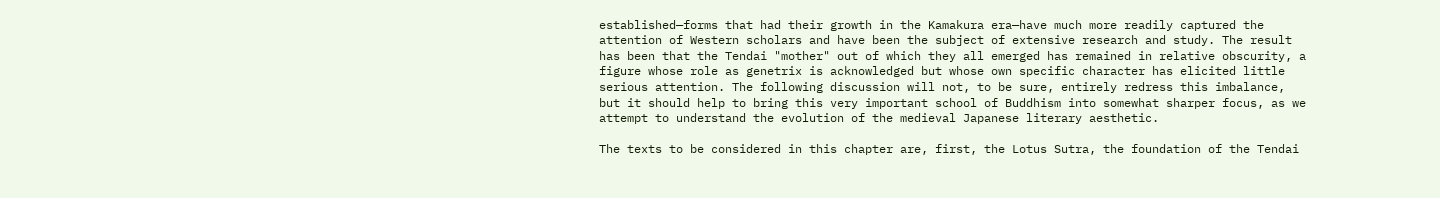established—forms that had their growth in the Kamakura era—have much more readily captured the attention of Western scholars and have been the subject of extensive research and study. The result has been that the Tendai "mother" out of which they all emerged has remained in relative obscurity, a figure whose role as genetrix is acknowledged but whose own specific character has elicited little serious attention. The following discussion will not, to be sure, entirely redress this imbalance, but it should help to bring this very important school of Buddhism into somewhat sharper focus, as we attempt to understand the evolution of the medieval Japanese literary aesthetic.

The texts to be considered in this chapter are, first, the Lotus Sutra, the foundation of the Tendai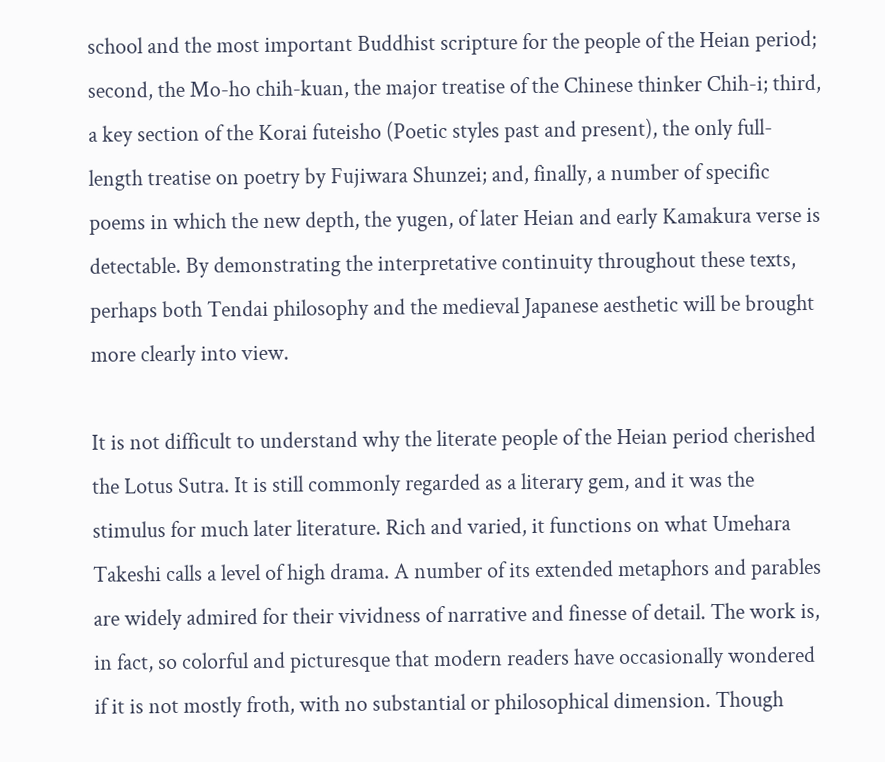school and the most important Buddhist scripture for the people of the Heian period; second, the Mo-ho chih-kuan, the major treatise of the Chinese thinker Chih-i; third, a key section of the Korai futeisho (Poetic styles past and present), the only full-length treatise on poetry by Fujiwara Shunzei; and, finally, a number of specific poems in which the new depth, the yugen, of later Heian and early Kamakura verse is detectable. By demonstrating the interpretative continuity throughout these texts, perhaps both Tendai philosophy and the medieval Japanese aesthetic will be brought more clearly into view.

It is not difficult to understand why the literate people of the Heian period cherished the Lotus Sutra. It is still commonly regarded as a literary gem, and it was the stimulus for much later literature. Rich and varied, it functions on what Umehara Takeshi calls a level of high drama. A number of its extended metaphors and parables are widely admired for their vividness of narrative and finesse of detail. The work is, in fact, so colorful and picturesque that modern readers have occasionally wondered if it is not mostly froth, with no substantial or philosophical dimension. Though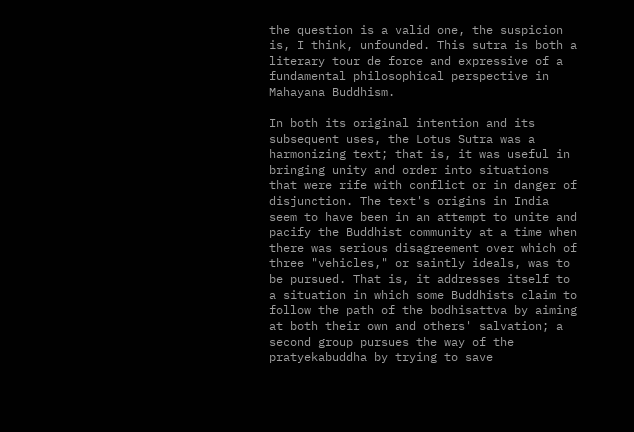the question is a valid one, the suspicion is, I think, unfounded. This sutra is both a literary tour de force and expressive of a fundamental philosophical perspective in Mahayana Buddhism.

In both its original intention and its subsequent uses, the Lotus Sutra was a harmonizing text; that is, it was useful in bringing unity and order into situations that were rife with conflict or in danger of disjunction. The text's origins in India seem to have been in an attempt to unite and pacify the Buddhist community at a time when there was serious disagreement over which of three "vehicles," or saintly ideals, was to be pursued. That is, it addresses itself to a situation in which some Buddhists claim to follow the path of the bodhisattva by aiming at both their own and others' salvation; a second group pursues the way of the pratyekabuddha by trying to save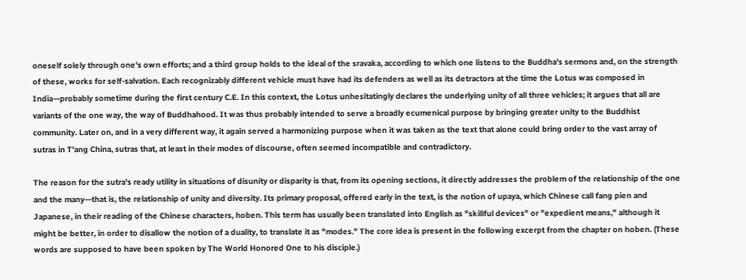oneself solely through one's own efforts; and a third group holds to the ideal of the sravaka, according to which one listens to the Buddha's sermons and, on the strength of these, works for self-salvation. Each recognizably different vehicle must have had its defenders as well as its detractors at the time the Lotus was composed in India—probably sometime during the first century C.E. In this context, the Lotus unhesitatingly declares the underlying unity of all three vehicles; it argues that all are variants of the one way, the way of Buddhahood. It was thus probably intended to serve a broadly ecumenical purpose by bringing greater unity to the Buddhist community. Later on, and in a very different way, it again served a harmonizing purpose when it was taken as the text that alone could bring order to the vast array of sutras in T'ang China, sutras that, at least in their modes of discourse, often seemed incompatible and contradictory.

The reason for the sutra's ready utility in situations of disunity or disparity is that, from its opening sections, it directly addresses the problem of the relationship of the one and the many—that is, the relationship of unity and diversity. Its primary proposal, offered early in the text, is the notion of upaya, which Chinese call fang pien and Japanese, in their reading of the Chinese characters, hoben. This term has usually been translated into English as "skillful devices" or "expedient means," although it might be better, in order to disallow the notion of a duality, to translate it as "modes." The core idea is present in the following excerpt from the chapter on hoben. (These words are supposed to have been spoken by The World Honored One to his disciple.)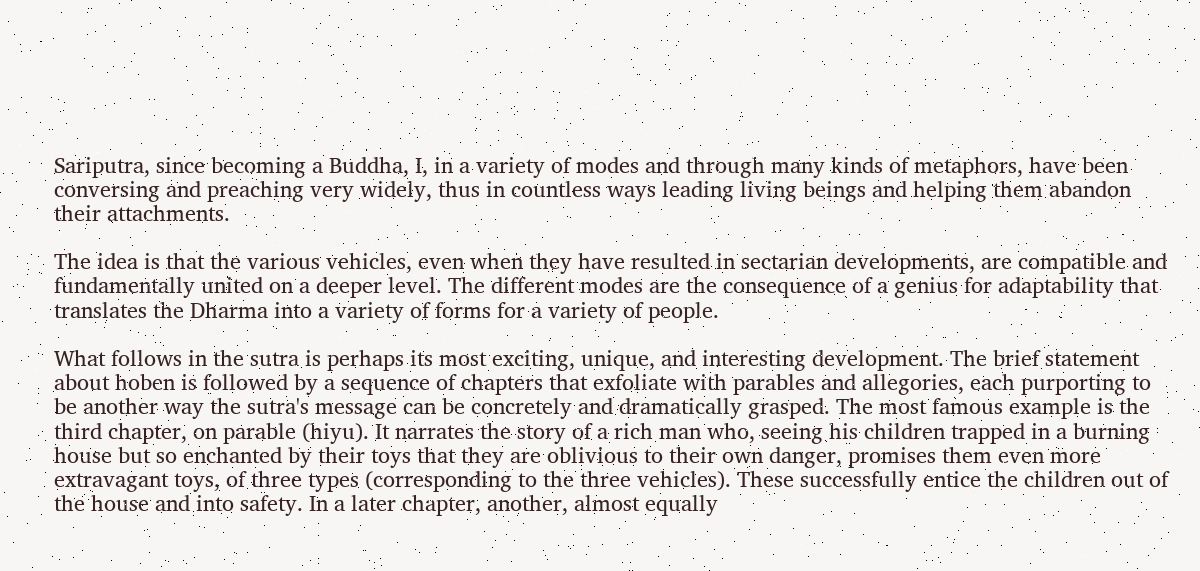Sariputra, since becoming a Buddha, I, in a variety of modes and through many kinds of metaphors, have been conversing and preaching very widely, thus in countless ways leading living beings and helping them abandon their attachments.

The idea is that the various vehicles, even when they have resulted in sectarian developments, are compatible and fundamentally united on a deeper level. The different modes are the consequence of a genius for adaptability that translates the Dharma into a variety of forms for a variety of people.

What follows in the sutra is perhaps its most exciting, unique, and interesting development. The brief statement about hoben is followed by a sequence of chapters that exfoliate with parables and allegories, each purporting to be another way the sutra's message can be concretely and dramatically grasped. The most famous example is the third chapter, on parable (hiyu). It narrates the story of a rich man who, seeing his children trapped in a burning house but so enchanted by their toys that they are oblivious to their own danger, promises them even more extravagant toys, of three types (corresponding to the three vehicles). These successfully entice the children out of the house and into safety. In a later chapter, another, almost equally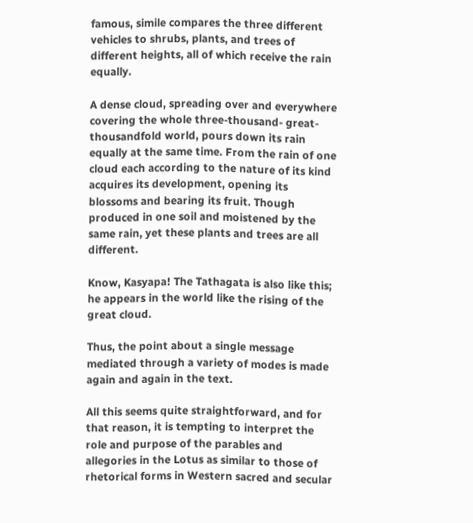famous, simile compares the three different vehicles to shrubs, plants, and trees of different heights, all of which receive the rain equally.

A dense cloud, spreading over and everywhere covering the whole three-thousand- great-thousandfold world, pours down its rain equally at the same time. From the rain of one cloud each according to the nature of its kind acquires its development, opening its blossoms and bearing its fruit. Though produced in one soil and moistened by the same rain, yet these plants and trees are all different.

Know, Kasyapa! The Tathagata is also like this; he appears in the world like the rising of the great cloud.

Thus, the point about a single message mediated through a variety of modes is made again and again in the text.

All this seems quite straightforward, and for that reason, it is tempting to interpret the role and purpose of the parables and allegories in the Lotus as similar to those of rhetorical forms in Western sacred and secular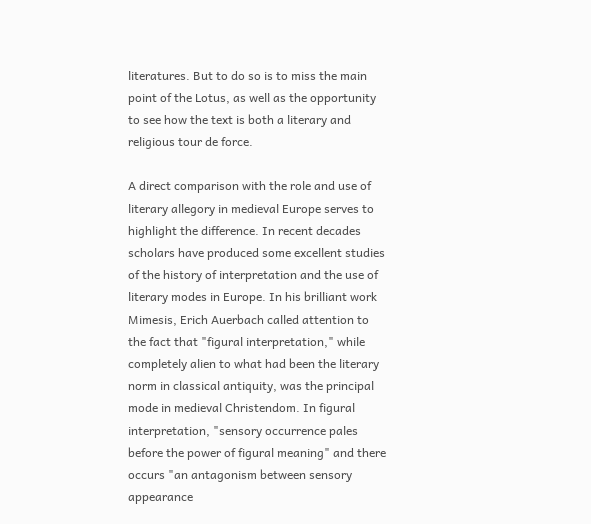literatures. But to do so is to miss the main point of the Lotus, as well as the opportunity to see how the text is both a literary and religious tour de force.

A direct comparison with the role and use of literary allegory in medieval Europe serves to highlight the difference. In recent decades scholars have produced some excellent studies of the history of interpretation and the use of literary modes in Europe. In his brilliant work Mimesis, Erich Auerbach called attention to the fact that "figural interpretation," while completely alien to what had been the literary norm in classical antiquity, was the principal mode in medieval Christendom. In figural interpretation, "sensory occurrence pales before the power of figural meaning" and there occurs "an antagonism between sensory appearance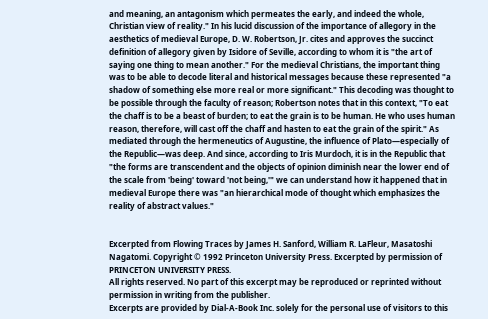and meaning, an antagonism which permeates the early, and indeed the whole, Christian view of reality." In his lucid discussion of the importance of allegory in the aesthetics of medieval Europe, D. W. Robertson, Jr. cites and approves the succinct definition of allegory given by Isidore of Seville, according to whom it is "the art of saying one thing to mean another." For the medieval Christians, the important thing was to be able to decode literal and historical messages because these represented "a shadow of something else more real or more significant." This decoding was thought to be possible through the faculty of reason; Robertson notes that in this context, "To eat the chaff is to be a beast of burden; to eat the grain is to be human. He who uses human reason, therefore, will cast off the chaff and hasten to eat the grain of the spirit." As mediated through the hermeneutics of Augustine, the influence of Plato—especially of the Republic—was deep. And since, according to Iris Murdoch, it is in the Republic that "the forms are transcendent and the objects of opinion diminish near the lower end of the scale from 'being' toward 'not being,'" we can understand how it happened that in medieval Europe there was "an hierarchical mode of thought which emphasizes the reality of abstract values."


Excerpted from Flowing Traces by James H. Sanford, William R. LaFleur, Masatoshi Nagatomi. Copyright © 1992 Princeton University Press. Excerpted by permission of PRINCETON UNIVERSITY PRESS.
All rights reserved. No part of this excerpt may be reproduced or reprinted without permission in writing from the publisher.
Excerpts are provided by Dial-A-Book Inc. solely for the personal use of visitors to this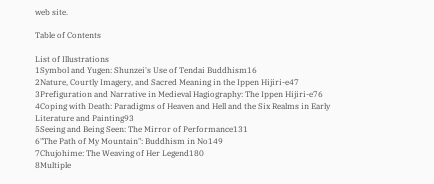web site.

Table of Contents

List of Illustrations
1Symbol and Yugen: Shunzei's Use of Tendai Buddhism16
2Nature, Courtly Imagery, and Sacred Meaning in the Ippen Hijiri-e47
3Prefiguration and Narrative in Medieval Hagiography: The Ippen Hijiri-e76
4Coping with Death: Paradigms of Heaven and Hell and the Six Realms in Early Literature and Painting93
5Seeing and Being Seen: The Mirror of Performance131
6"The Path of My Mountain": Buddhism in No149
7Chujohime: The Weaving of Her Legend180
8Multiple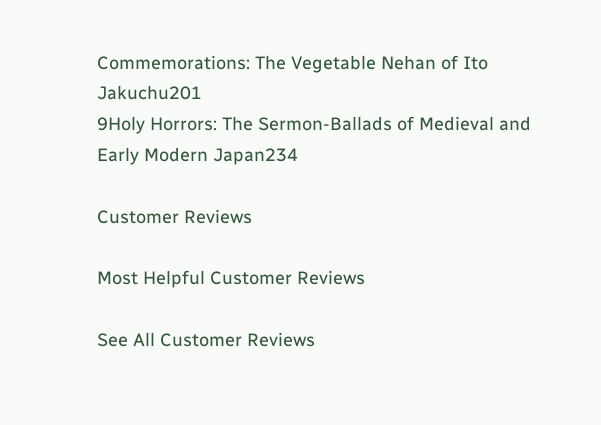Commemorations: The Vegetable Nehan of Ito Jakuchu201
9Holy Horrors: The Sermon-Ballads of Medieval and Early Modern Japan234

Customer Reviews

Most Helpful Customer Reviews

See All Customer Reviews